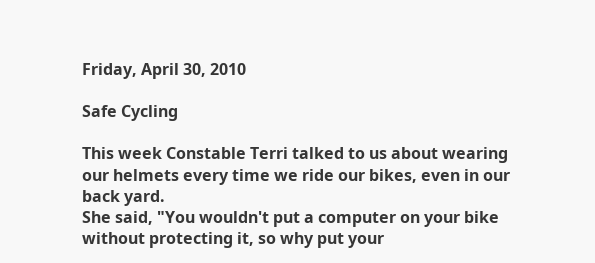Friday, April 30, 2010

Safe Cycling

This week Constable Terri talked to us about wearing our helmets every time we ride our bikes, even in our back yard.
She said, "You wouldn't put a computer on your bike without protecting it, so why put your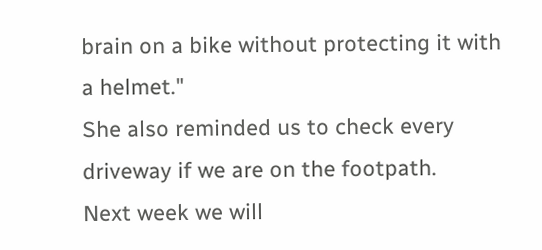brain on a bike without protecting it with a helmet."
She also reminded us to check every driveway if we are on the footpath.
Next week we will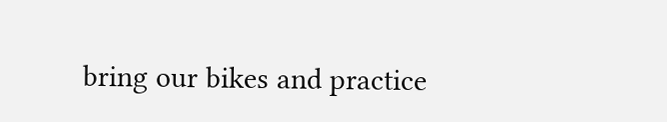bring our bikes and practice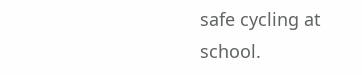safe cycling at school.